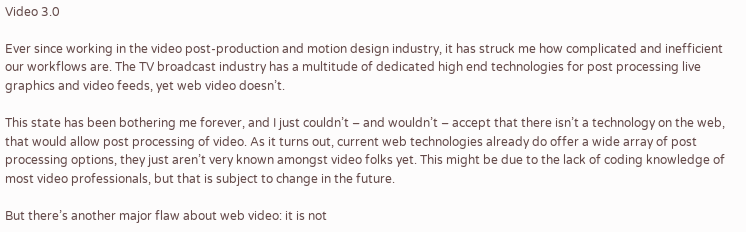Video 3.0

Ever since working in the video post-production and motion design industry, it has struck me how complicated and inefficient our workflows are. The TV broadcast industry has a multitude of dedicated high end technologies for post processing live graphics and video feeds, yet web video doesn’t.

This state has been bothering me forever, and I just couldn’t – and wouldn’t – accept that there isn’t a technology on the web, that would allow post processing of video. As it turns out, current web technologies already do offer a wide array of post processing options, they just aren’t very known amongst video folks yet. This might be due to the lack of coding knowledge of most video professionals, but that is subject to change in the future.

But there’s another major flaw about web video: it is not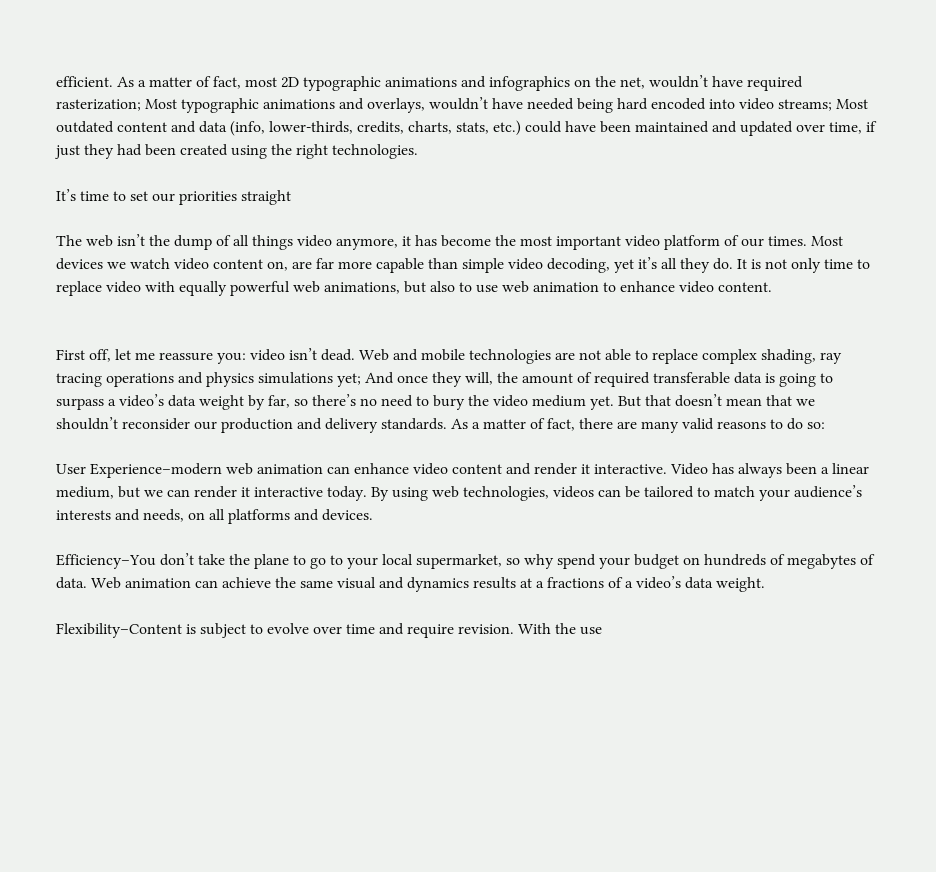efficient. As a matter of fact, most 2D typographic animations and infographics on the net, wouldn’t have required rasterization; Most typographic animations and overlays, wouldn’t have needed being hard encoded into video streams; Most outdated content and data (info, lower-thirds, credits, charts, stats, etc.) could have been maintained and updated over time, if just they had been created using the right technologies.

It’s time to set our priorities straight

The web isn’t the dump of all things video anymore, it has become the most important video platform of our times. Most devices we watch video content on, are far more capable than simple video decoding, yet it’s all they do. It is not only time to replace video with equally powerful web animations, but also to use web animation to enhance video content.


First off, let me reassure you: video isn’t dead. Web and mobile technologies are not able to replace complex shading, ray tracing operations and physics simulations yet; And once they will, the amount of required transferable data is going to surpass a video’s data weight by far, so there’s no need to bury the video medium yet. But that doesn’t mean that we shouldn’t reconsider our production and delivery standards. As a matter of fact, there are many valid reasons to do so:

User Experience–modern web animation can enhance video content and render it interactive. Video has always been a linear medium, but we can render it interactive today. By using web technologies, videos can be tailored to match your audience’s interests and needs, on all platforms and devices.

Efficiency–You don’t take the plane to go to your local supermarket, so why spend your budget on hundreds of megabytes of data. Web animation can achieve the same visual and dynamics results at a fractions of a video’s data weight.

Flexibility–Content is subject to evolve over time and require revision. With the use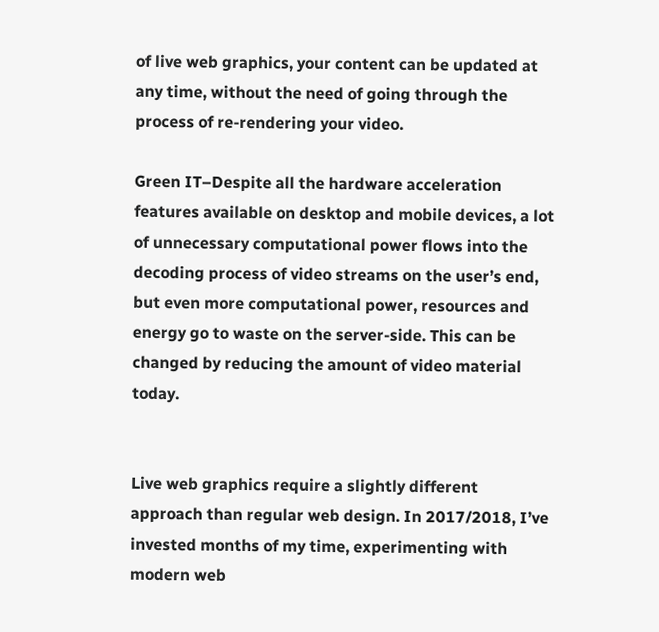of live web graphics, your content can be updated at any time, without the need of going through the process of re-rendering your video.

Green IT–Despite all the hardware acceleration features available on desktop and mobile devices, a lot of unnecessary computational power flows into the decoding process of video streams on the user’s end, but even more computational power, resources and energy go to waste on the server-side. This can be changed by reducing the amount of video material today.


Live web graphics require a slightly different approach than regular web design. In 2017/2018, I’ve invested months of my time, experimenting with modern web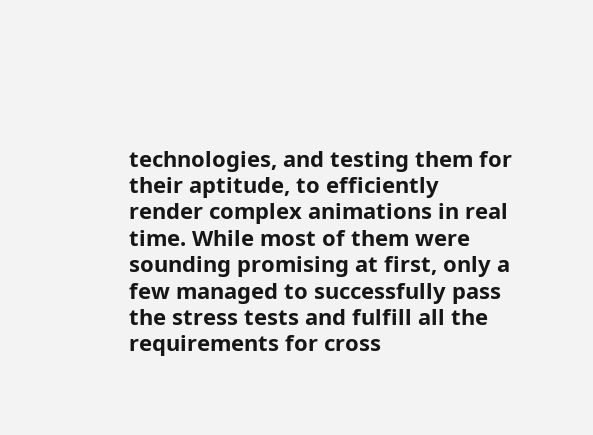technologies, and testing them for their aptitude, to efficiently render complex animations in real time. While most of them were sounding promising at first, only a few managed to successfully pass the stress tests and fulfill all the requirements for cross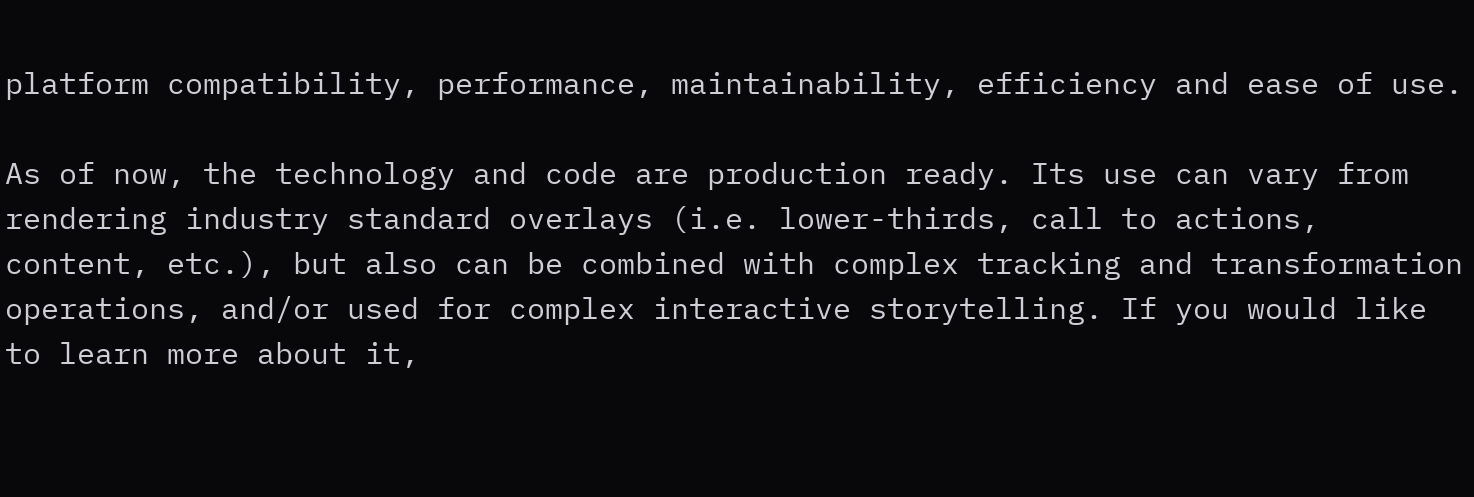platform compatibility, performance, maintainability, efficiency and ease of use.

As of now, the technology and code are production ready. Its use can vary from rendering industry standard overlays (i.e. lower-thirds, call to actions, content, etc.), but also can be combined with complex tracking and transformation operations, and/or used for complex interactive storytelling. If you would like to learn more about it,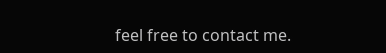feel free to contact me.